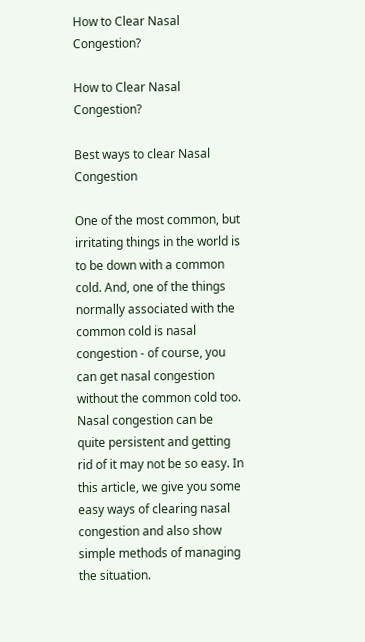How to Clear Nasal Congestion?

How to Clear Nasal Congestion?

Best ways to clear Nasal Congestion

One of the most common, but irritating things in the world is to be down with a common cold. And, one of the things normally associated with the common cold is nasal congestion - of course, you can get nasal congestion without the common cold too. Nasal congestion can be quite persistent and getting rid of it may not be so easy. In this article, we give you some easy ways of clearing nasal congestion and also show simple methods of managing the situation.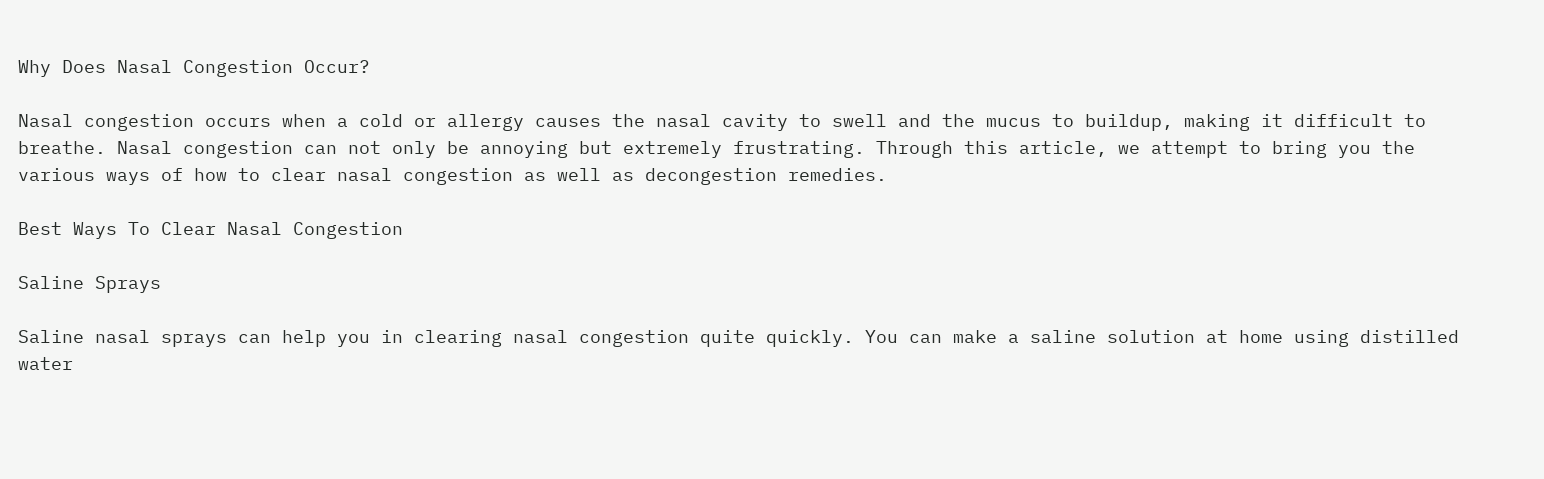Why Does Nasal Congestion Occur?

Nasal congestion occurs when a cold or allergy causes the nasal cavity to swell and the mucus to buildup, making it difficult to breathe. Nasal congestion can not only be annoying but extremely frustrating. Through this article, we attempt to bring you the various ways of how to clear nasal congestion as well as decongestion remedies.

Best Ways To Clear Nasal Congestion

Saline Sprays

Saline nasal sprays can help you in clearing nasal congestion quite quickly. You can make a saline solution at home using distilled water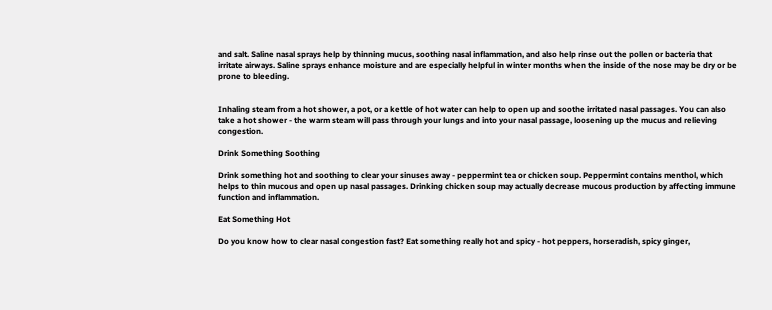and salt. Saline nasal sprays help by thinning mucus, soothing nasal inflammation, and also help rinse out the pollen or bacteria that irritate airways. Saline sprays enhance moisture and are especially helpful in winter months when the inside of the nose may be dry or be prone to bleeding.


Inhaling steam from a hot shower, a pot, or a kettle of hot water can help to open up and soothe irritated nasal passages. You can also take a hot shower - the warm steam will pass through your lungs and into your nasal passage, loosening up the mucus and relieving congestion.

Drink Something Soothing

Drink something hot and soothing to clear your sinuses away - peppermint tea or chicken soup. Peppermint contains menthol, which helps to thin mucous and open up nasal passages. Drinking chicken soup may actually decrease mucous production by affecting immune function and inflammation.

Eat Something Hot

Do you know how to clear nasal congestion fast? Eat something really hot and spicy - hot peppers, horseradish, spicy ginger,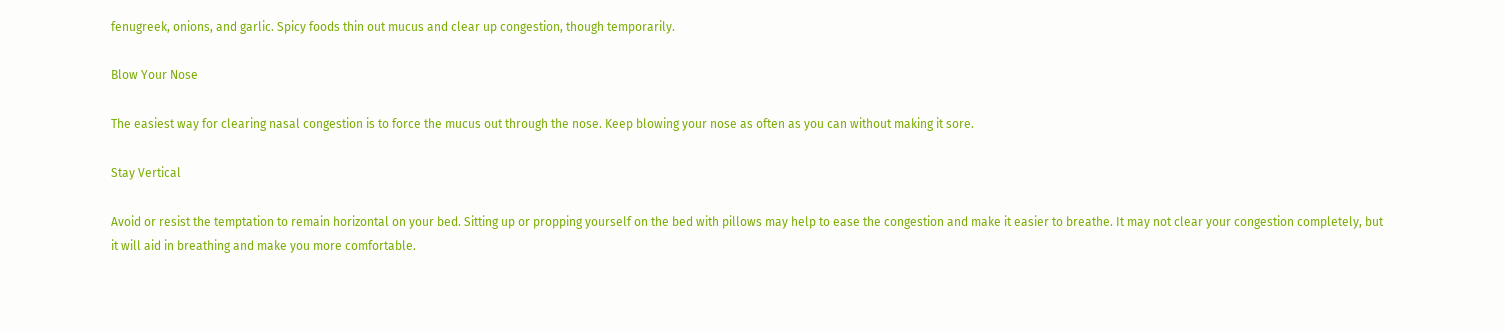fenugreek, onions, and garlic. Spicy foods thin out mucus and clear up congestion, though temporarily.

Blow Your Nose

The easiest way for clearing nasal congestion is to force the mucus out through the nose. Keep blowing your nose as often as you can without making it sore.

Stay Vertical

Avoid or resist the temptation to remain horizontal on your bed. Sitting up or propping yourself on the bed with pillows may help to ease the congestion and make it easier to breathe. It may not clear your congestion completely, but it will aid in breathing and make you more comfortable.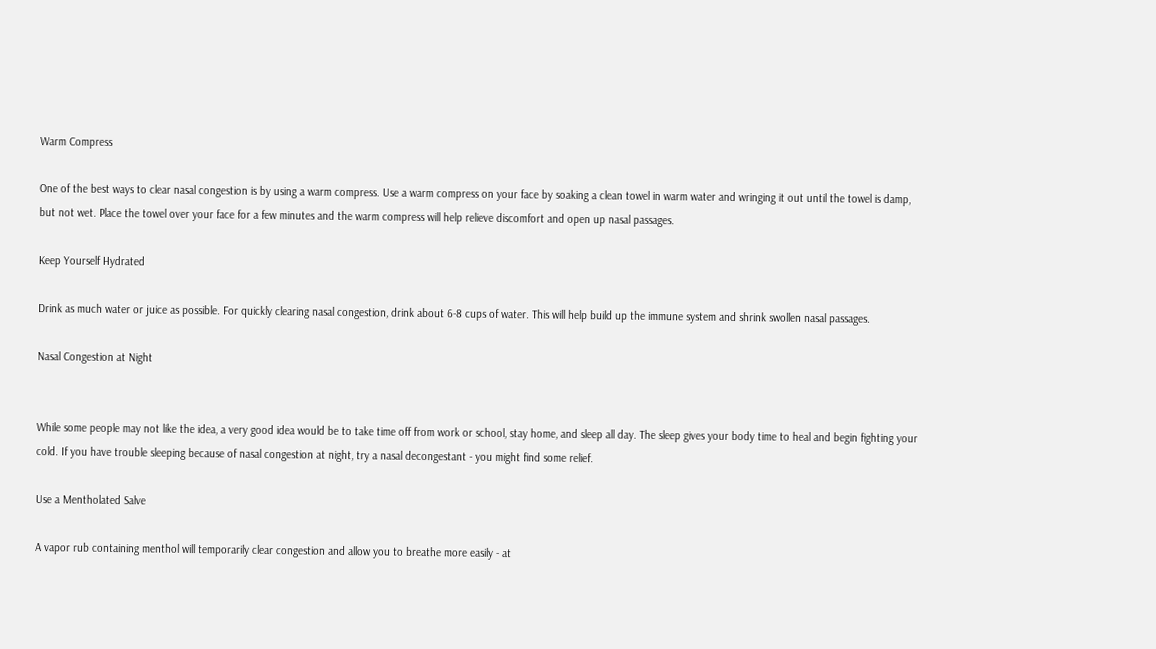Warm Compress

One of the best ways to clear nasal congestion is by using a warm compress. Use a warm compress on your face by soaking a clean towel in warm water and wringing it out until the towel is damp, but not wet. Place the towel over your face for a few minutes and the warm compress will help relieve discomfort and open up nasal passages.

Keep Yourself Hydrated

Drink as much water or juice as possible. For quickly clearing nasal congestion, drink about 6-8 cups of water. This will help build up the immune system and shrink swollen nasal passages.

Nasal Congestion at Night


While some people may not like the idea, a very good idea would be to take time off from work or school, stay home, and sleep all day. The sleep gives your body time to heal and begin fighting your cold. If you have trouble sleeping because of nasal congestion at night, try a nasal decongestant - you might find some relief.

Use a Mentholated Salve

A vapor rub containing menthol will temporarily clear congestion and allow you to breathe more easily - at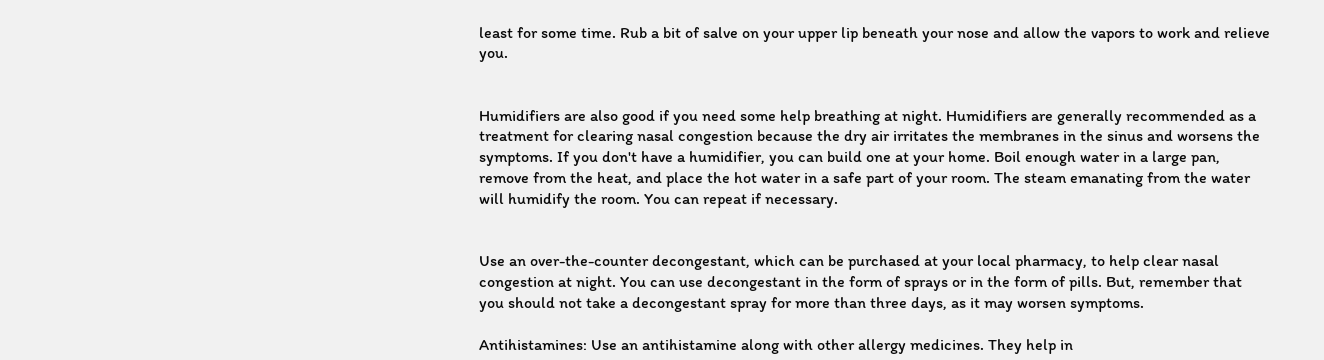least for some time. Rub a bit of salve on your upper lip beneath your nose and allow the vapors to work and relieve you.


Humidifiers are also good if you need some help breathing at night. Humidifiers are generally recommended as a treatment for clearing nasal congestion because the dry air irritates the membranes in the sinus and worsens the symptoms. If you don't have a humidifier, you can build one at your home. Boil enough water in a large pan, remove from the heat, and place the hot water in a safe part of your room. The steam emanating from the water will humidify the room. You can repeat if necessary.


Use an over-the-counter decongestant, which can be purchased at your local pharmacy, to help clear nasal congestion at night. You can use decongestant in the form of sprays or in the form of pills. But, remember that you should not take a decongestant spray for more than three days, as it may worsen symptoms.

Antihistamines: Use an antihistamine along with other allergy medicines. They help in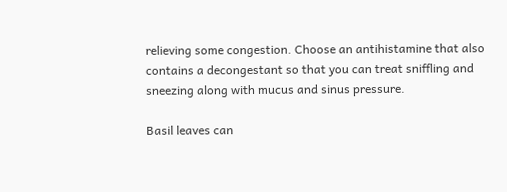relieving some congestion. Choose an antihistamine that also contains a decongestant so that you can treat sniffling and sneezing along with mucus and sinus pressure.

Basil leaves can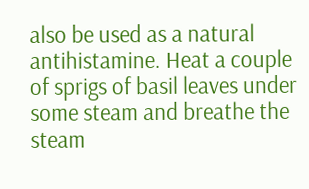also be used as a natural antihistamine. Heat a couple of sprigs of basil leaves under some steam and breathe the steam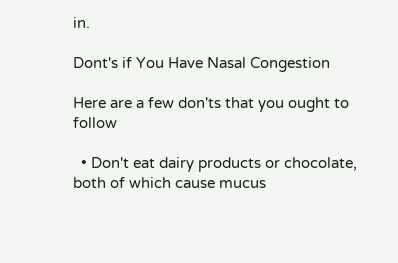in.

Dont's if You Have Nasal Congestion

Here are a few don'ts that you ought to follow

  • Don't eat dairy products or chocolate, both of which cause mucus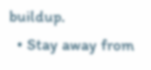buildup.
  • Stay away from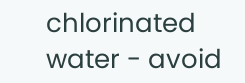chlorinated water - avoid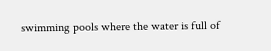swimming pools where the water is full of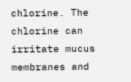chlorine. The chlorine can irritate mucus membranes and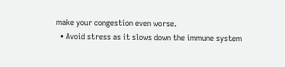make your congestion even worse.
  • Avoid stress as it slows down the immune system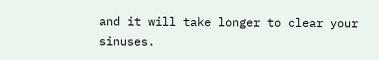and it will take longer to clear your sinuses.